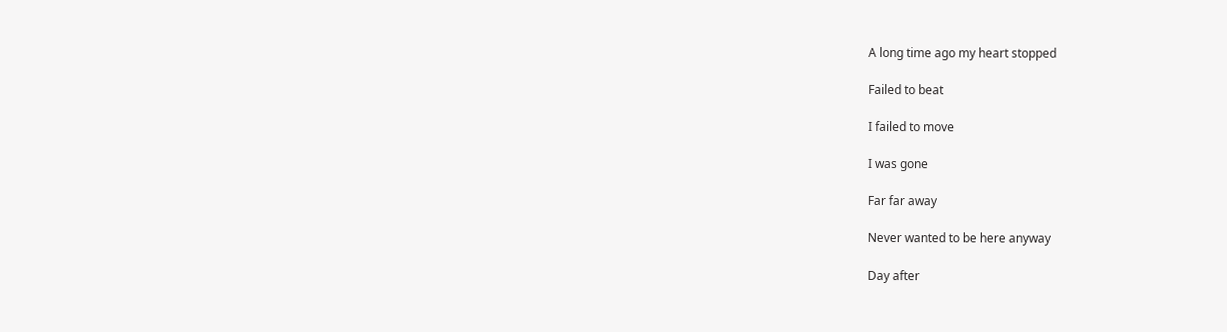A long time ago my heart stopped

Failed to beat

I failed to move

I was gone

Far far away

Never wanted to be here anyway

Day after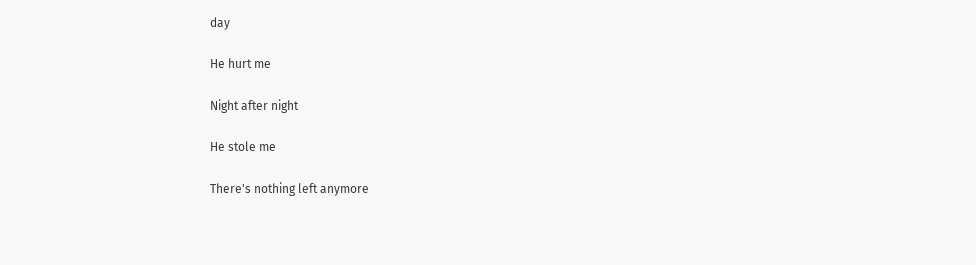day

He hurt me

Night after night

He stole me

There's nothing left anymore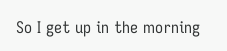So I get up in the morning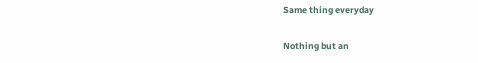Same thing everyday

Nothing but an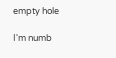empty hole

I'm numb